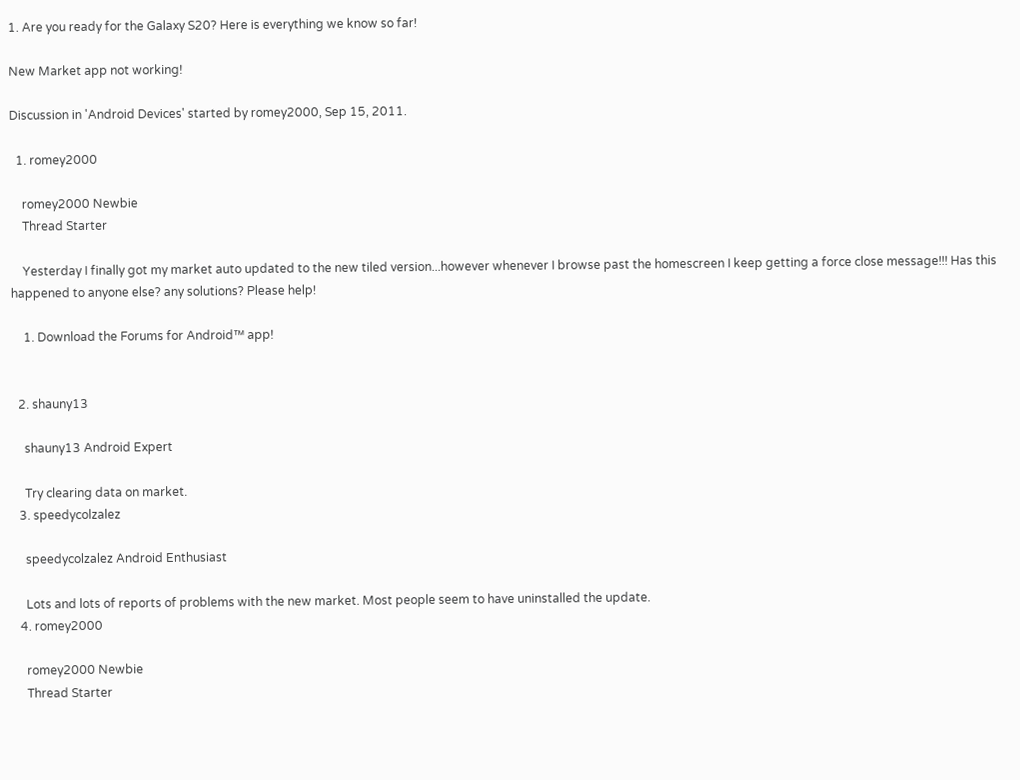1. Are you ready for the Galaxy S20? Here is everything we know so far!

New Market app not working!

Discussion in 'Android Devices' started by romey2000, Sep 15, 2011.

  1. romey2000

    romey2000 Newbie
    Thread Starter

    Yesterday I finally got my market auto updated to the new tiled version...however whenever I browse past the homescreen I keep getting a force close message!!! Has this happened to anyone else? any solutions? Please help!

    1. Download the Forums for Android™ app!


  2. shauny13

    shauny13 Android Expert

    Try clearing data on market.
  3. speedycolzalez

    speedycolzalez Android Enthusiast

    Lots and lots of reports of problems with the new market. Most people seem to have uninstalled the update.
  4. romey2000

    romey2000 Newbie
    Thread Starter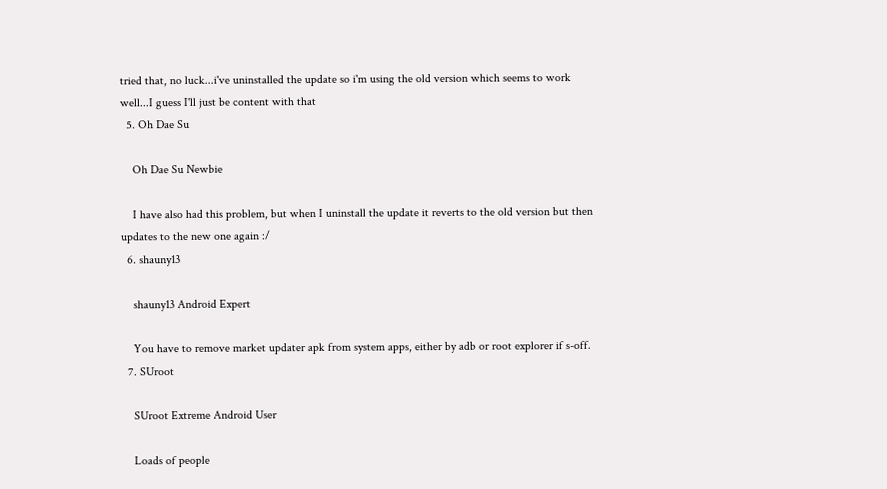tried that, no luck...i've uninstalled the update so i'm using the old version which seems to work well...I guess I'll just be content with that
  5. Oh Dae Su

    Oh Dae Su Newbie

    I have also had this problem, but when I uninstall the update it reverts to the old version but then updates to the new one again :/
  6. shauny13

    shauny13 Android Expert

    You have to remove market updater apk from system apps, either by adb or root explorer if s-off.
  7. SUroot

    SUroot Extreme Android User

    Loads of people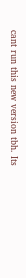cant run this new version tbh. Its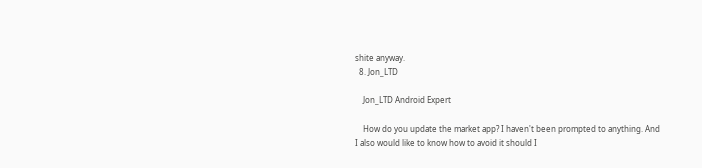shite anyway.
  8. Jon_LTD

    Jon_LTD Android Expert

    How do you update the market app? I haven't been prompted to anything. And I also would like to know how to avoid it should I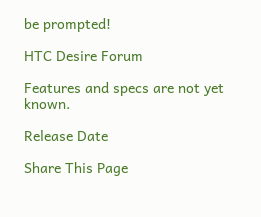be prompted!

HTC Desire Forum

Features and specs are not yet known.

Release Date

Share This Page